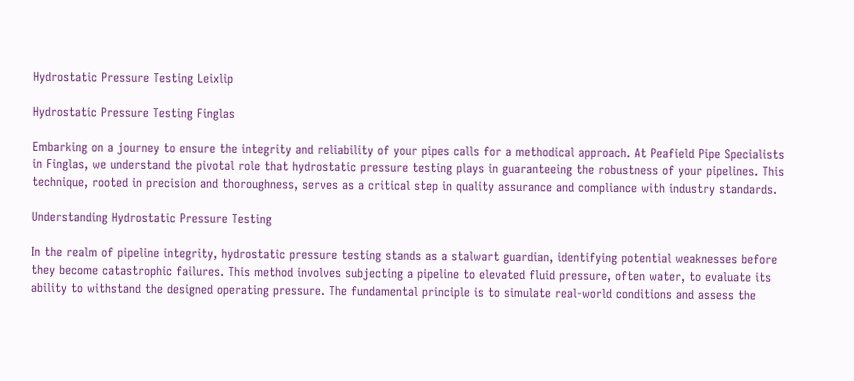Hydrostatic Pressure Testing Leixlip

Hydrostatic Pressure Testing Finglas

Embarking on a journey to ensure the integrity and reliability of your pipes calls for a methodical approach. At Peafield Pipe Specialists in Finglas, we understand the pivotal role that hydrostatic pressure testing plays in guaranteeing the robustness of your pipelines. This technique, rooted in precision and thoroughness, serves as a critical step in quality assurance and compliance with industry standards.

Understanding Hydrostatic Pressure Testing

In the realm of pipeline integrity, hydrostatic pressure testing stands as a stalwart guardian, identifying potential weaknesses before they become catastrophic failures. This method involves subjecting a pipeline to elevated fluid pressure, often water, to evaluate its ability to withstand the designed operating pressure. The fundamental principle is to simulate real-world conditions and assess the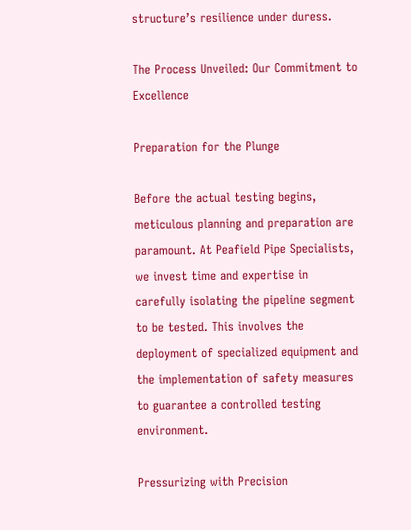structure’s resilience under duress.

The Process Unveiled: Our Commitment to Excellence

Preparation for the Plunge

Before the actual testing begins, meticulous planning and preparation are paramount. At Peafield Pipe Specialists, we invest time and expertise in carefully isolating the pipeline segment to be tested. This involves the deployment of specialized equipment and the implementation of safety measures to guarantee a controlled testing environment.

Pressurizing with Precision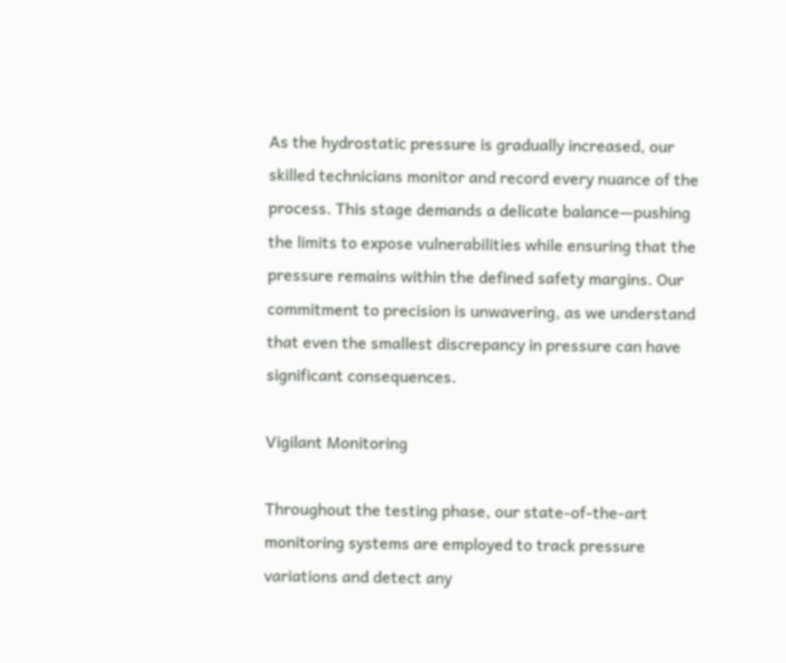As the hydrostatic pressure is gradually increased, our skilled technicians monitor and record every nuance of the process. This stage demands a delicate balance—pushing the limits to expose vulnerabilities while ensuring that the pressure remains within the defined safety margins. Our commitment to precision is unwavering, as we understand that even the smallest discrepancy in pressure can have significant consequences.

Vigilant Monitoring

Throughout the testing phase, our state-of-the-art monitoring systems are employed to track pressure variations and detect any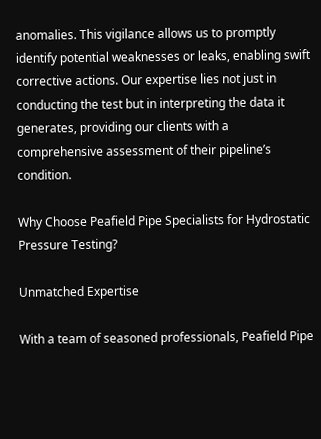anomalies. This vigilance allows us to promptly identify potential weaknesses or leaks, enabling swift corrective actions. Our expertise lies not just in conducting the test but in interpreting the data it generates, providing our clients with a comprehensive assessment of their pipeline’s condition.

Why Choose Peafield Pipe Specialists for Hydrostatic Pressure Testing?

Unmatched Expertise

With a team of seasoned professionals, Peafield Pipe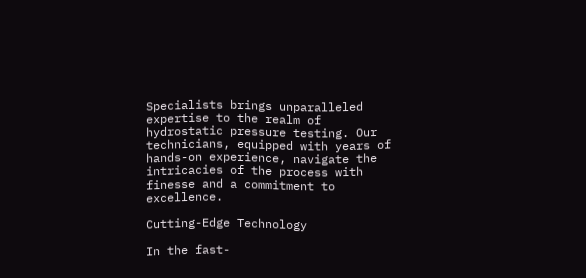Specialists brings unparalleled expertise to the realm of hydrostatic pressure testing. Our technicians, equipped with years of hands-on experience, navigate the intricacies of the process with finesse and a commitment to excellence.

Cutting-Edge Technology

In the fast-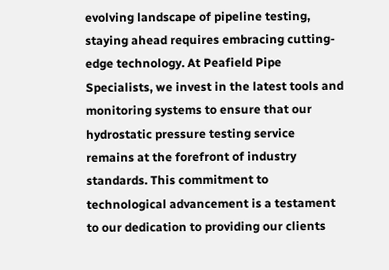evolving landscape of pipeline testing, staying ahead requires embracing cutting-edge technology. At Peafield Pipe Specialists, we invest in the latest tools and monitoring systems to ensure that our hydrostatic pressure testing service remains at the forefront of industry standards. This commitment to technological advancement is a testament to our dedication to providing our clients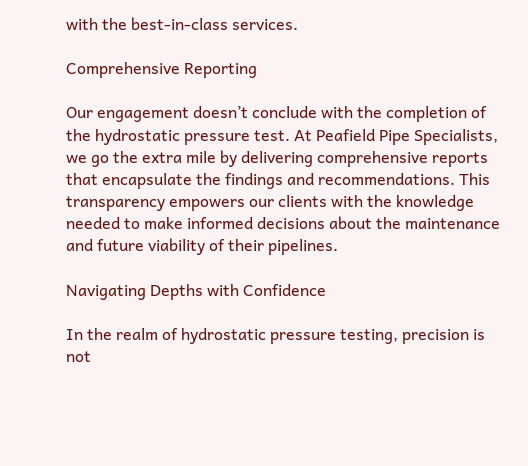with the best-in-class services.

Comprehensive Reporting

Our engagement doesn’t conclude with the completion of the hydrostatic pressure test. At Peafield Pipe Specialists, we go the extra mile by delivering comprehensive reports that encapsulate the findings and recommendations. This transparency empowers our clients with the knowledge needed to make informed decisions about the maintenance and future viability of their pipelines.

Navigating Depths with Confidence

In the realm of hydrostatic pressure testing, precision is not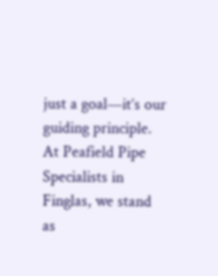just a goal—it’s our guiding principle. At Peafield Pipe Specialists in Finglas, we stand as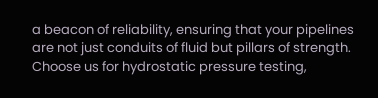a beacon of reliability, ensuring that your pipelines are not just conduits of fluid but pillars of strength. Choose us for hydrostatic pressure testing,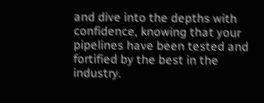and dive into the depths with confidence, knowing that your pipelines have been tested and fortified by the best in the industry.